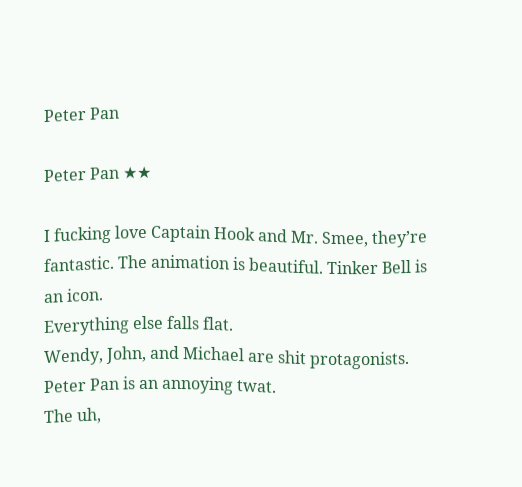Peter Pan

Peter Pan ★★

I fucking love Captain Hook and Mr. Smee, they’re fantastic. The animation is beautiful. Tinker Bell is an icon.
Everything else falls flat.
Wendy, John, and Michael are shit protagonists.
Peter Pan is an annoying twat.
The uh,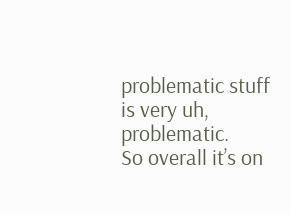problematic stuff is very uh, problematic.
So overall it’s on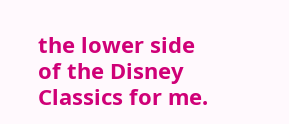the lower side of the Disney Classics for me.